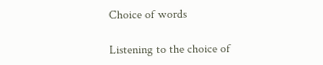Choice of words

Listening to the choice of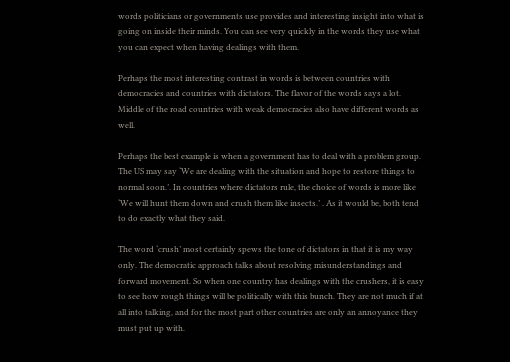words politicians or governments use provides and interesting insight into what is going on inside their minds. You can see very quickly in the words they use what you can expect when having dealings with them.

Perhaps the most interesting contrast in words is between countries with democracies and countries with dictators. The flavor of the words says a lot. Middle of the road countries with weak democracies also have different words as well.

Perhaps the best example is when a government has to deal with a problem group. The US may say ‘We are dealing with the situation and hope to restore things to normal soon.’. In countries where dictators rule, the choice of words is more like ‘We will hunt them down and crush them like insects.’ . As it would be, both tend to do exactly what they said.

The word ‘crush’ most certainly spews the tone of dictators in that it is my way only. The democratic approach talks about resolving misunderstandings and forward movement. So when one country has dealings with the crushers, it is easy to see how rough things will be politically with this bunch. They are not much if at all into talking, and for the most part other countries are only an annoyance they must put up with.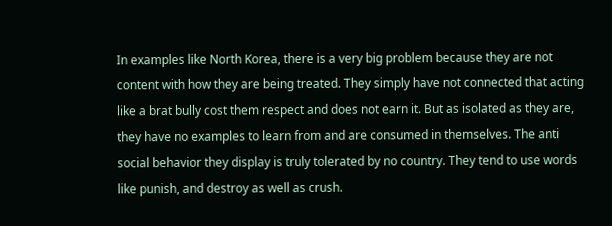In examples like North Korea, there is a very big problem because they are not content with how they are being treated. They simply have not connected that acting like a brat bully cost them respect and does not earn it. But as isolated as they are, they have no examples to learn from and are consumed in themselves. The anti social behavior they display is truly tolerated by no country. They tend to use words like punish, and destroy as well as crush.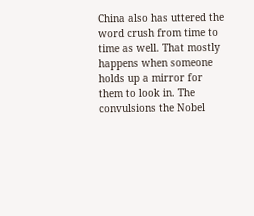China also has uttered the word crush from time to time as well. That mostly happens when someone holds up a mirror for them to look in. The convulsions the Nobel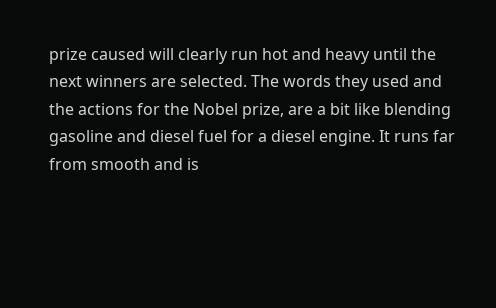prize caused will clearly run hot and heavy until the next winners are selected. The words they used and the actions for the Nobel prize, are a bit like blending gasoline and diesel fuel for a diesel engine. It runs far from smooth and is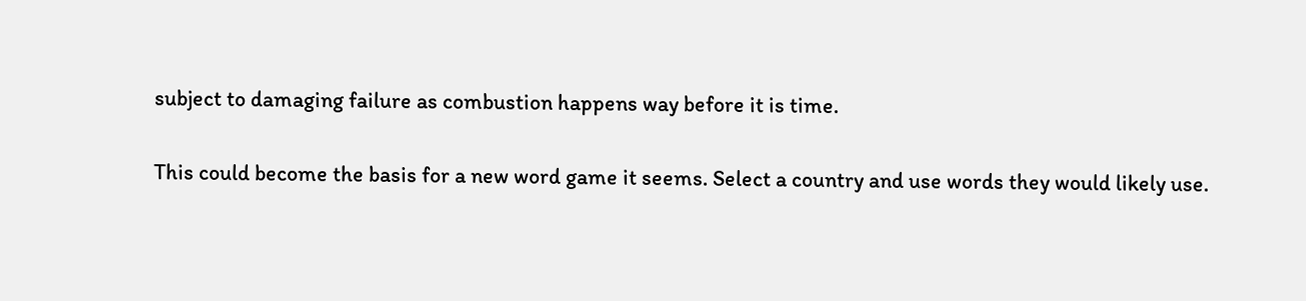subject to damaging failure as combustion happens way before it is time.

This could become the basis for a new word game it seems. Select a country and use words they would likely use.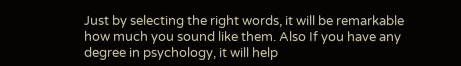Just by selecting the right words, it will be remarkable how much you sound like them. Also If you have any degree in psychology, it will help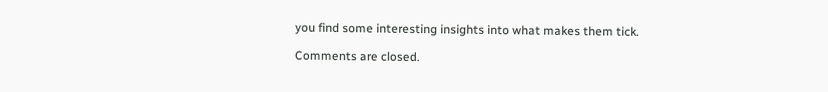you find some interesting insights into what makes them tick.

Comments are closed.